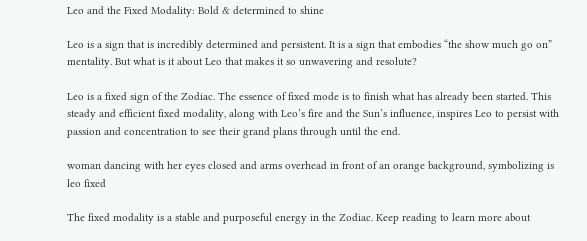Leo and the Fixed Modality: Bold & determined to shine

Leo is a sign that is incredibly determined and persistent. It is a sign that embodies “the show much go on” mentality. But what is it about Leo that makes it so unwavering and resolute?

Leo is a fixed sign of the Zodiac. The essence of fixed mode is to finish what has already been started. This steady and efficient fixed modality, along with Leo’s fire and the Sun’s influence, inspires Leo to persist with passion and concentration to see their grand plans through until the end.

woman dancing with her eyes closed and arms overhead in front of an orange background, symbolizing is leo fixed

The fixed modality is a stable and purposeful energy in the Zodiac. Keep reading to learn more about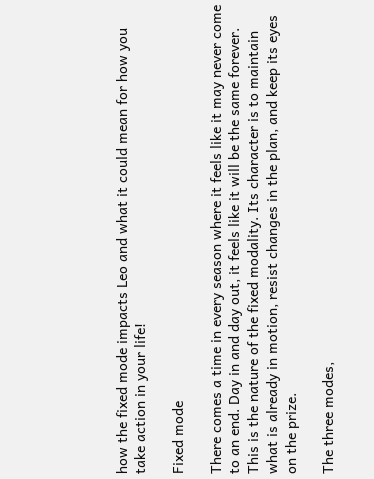how the fixed mode impacts Leo and what it could mean for how you take action in your life!

Fixed mode

There comes a time in every season where it feels like it may never come to an end. Day in and day out, it feels like it will be the same forever. This is the nature of the fixed modality. Its character is to maintain what is already in motion, resist changes in the plan, and keep its eyes on the prize.

The three modes,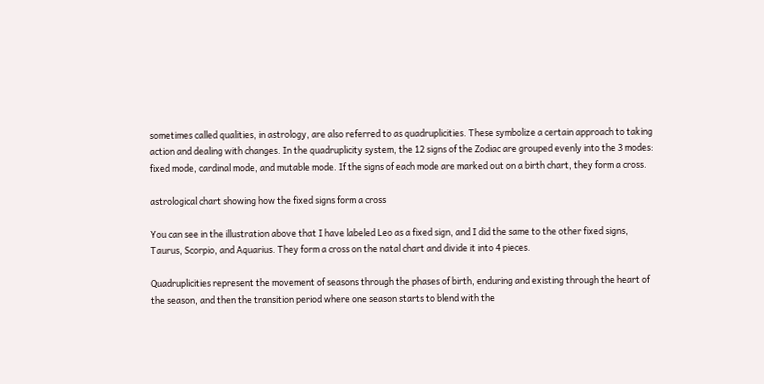sometimes called qualities, in astrology, are also referred to as quadruplicities. These symbolize a certain approach to taking action and dealing with changes. In the quadruplicity system, the 12 signs of the Zodiac are grouped evenly into the 3 modes: fixed mode, cardinal mode, and mutable mode. If the signs of each mode are marked out on a birth chart, they form a cross.

astrological chart showing how the fixed signs form a cross

You can see in the illustration above that I have labeled Leo as a fixed sign, and I did the same to the other fixed signs, Taurus, Scorpio, and Aquarius. They form a cross on the natal chart and divide it into 4 pieces.

Quadruplicities represent the movement of seasons through the phases of birth, enduring and existing through the heart of the season, and then the transition period where one season starts to blend with the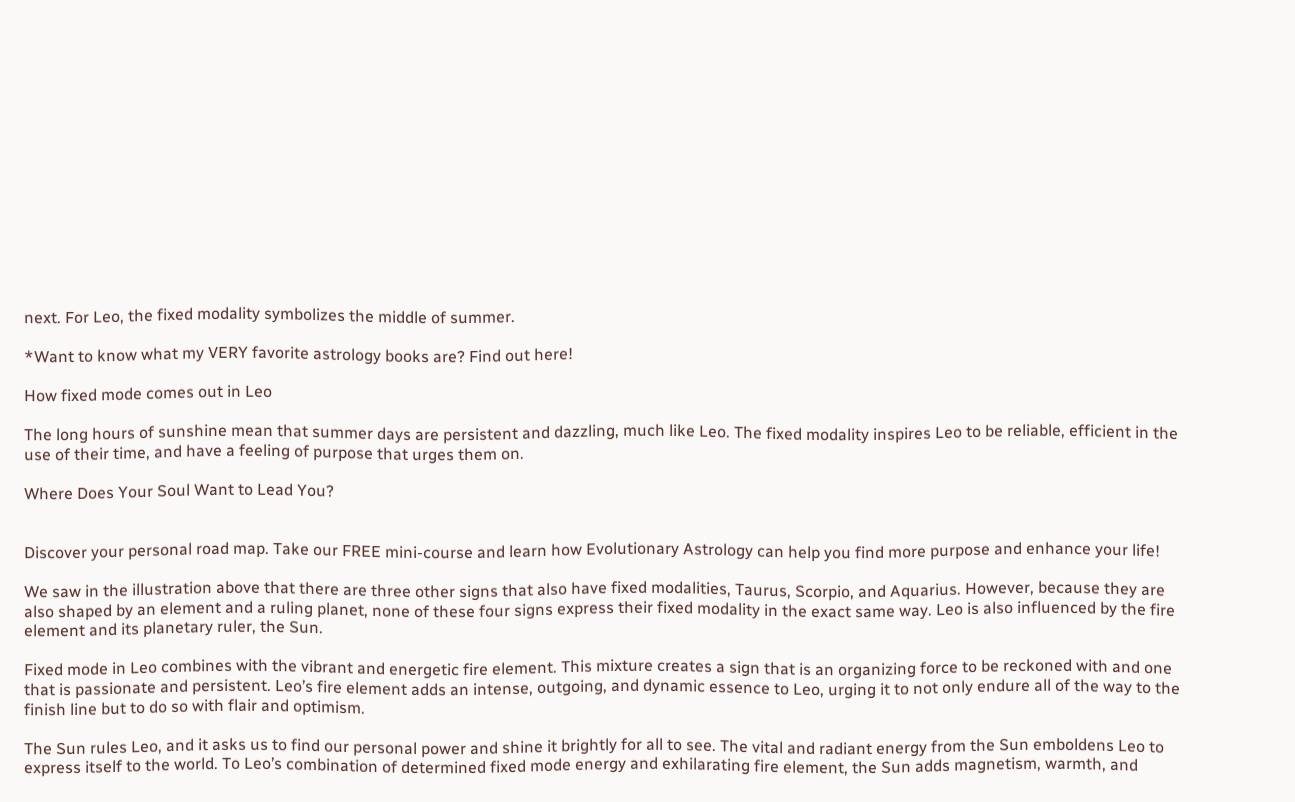next. For Leo, the fixed modality symbolizes the middle of summer.

*Want to know what my VERY favorite astrology books are? Find out here!

How fixed mode comes out in Leo

The long hours of sunshine mean that summer days are persistent and dazzling, much like Leo. The fixed modality inspires Leo to be reliable, efficient in the use of their time, and have a feeling of purpose that urges them on.

Where Does Your Soul Want to Lead You?


Discover your personal road map. Take our FREE mini-course and learn how Evolutionary Astrology can help you find more purpose and enhance your life!

We saw in the illustration above that there are three other signs that also have fixed modalities, Taurus, Scorpio, and Aquarius. However, because they are also shaped by an element and a ruling planet, none of these four signs express their fixed modality in the exact same way. Leo is also influenced by the fire element and its planetary ruler, the Sun.

Fixed mode in Leo combines with the vibrant and energetic fire element. This mixture creates a sign that is an organizing force to be reckoned with and one that is passionate and persistent. Leo’s fire element adds an intense, outgoing, and dynamic essence to Leo, urging it to not only endure all of the way to the finish line but to do so with flair and optimism.

The Sun rules Leo, and it asks us to find our personal power and shine it brightly for all to see. The vital and radiant energy from the Sun emboldens Leo to express itself to the world. To Leo’s combination of determined fixed mode energy and exhilarating fire element, the Sun adds magnetism, warmth, and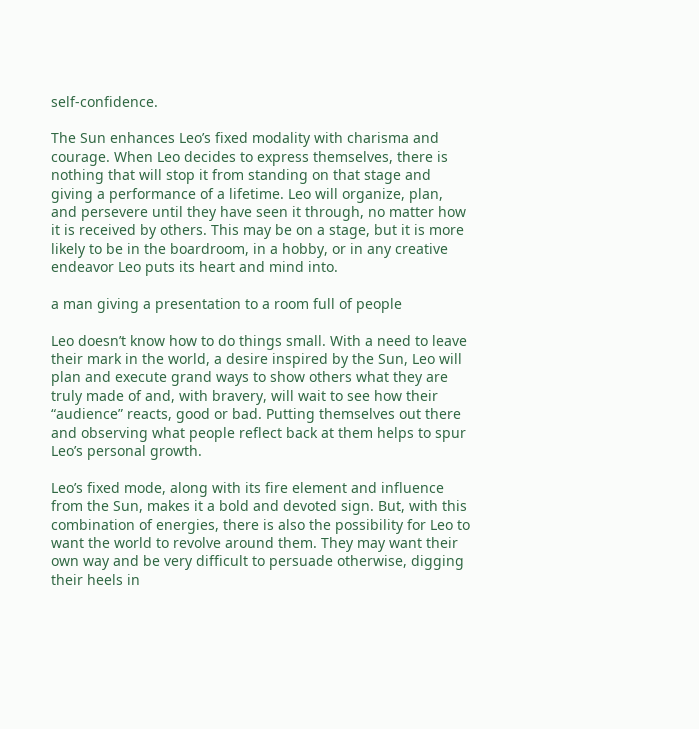self-confidence.

The Sun enhances Leo’s fixed modality with charisma and courage. When Leo decides to express themselves, there is nothing that will stop it from standing on that stage and giving a performance of a lifetime. Leo will organize, plan, and persevere until they have seen it through, no matter how it is received by others. This may be on a stage, but it is more likely to be in the boardroom, in a hobby, or in any creative endeavor Leo puts its heart and mind into.

a man giving a presentation to a room full of people

Leo doesn’t know how to do things small. With a need to leave their mark in the world, a desire inspired by the Sun, Leo will plan and execute grand ways to show others what they are truly made of and, with bravery, will wait to see how their “audience” reacts, good or bad. Putting themselves out there and observing what people reflect back at them helps to spur Leo’s personal growth.

Leo’s fixed mode, along with its fire element and influence from the Sun, makes it a bold and devoted sign. But, with this combination of energies, there is also the possibility for Leo to want the world to revolve around them. They may want their own way and be very difficult to persuade otherwise, digging their heels in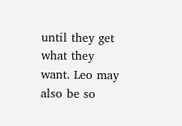until they get what they want. Leo may also be so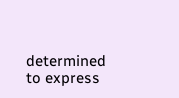determined to express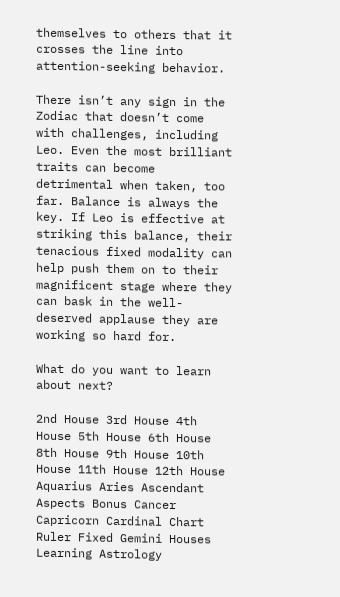themselves to others that it crosses the line into attention-seeking behavior.

There isn’t any sign in the Zodiac that doesn’t come with challenges, including Leo. Even the most brilliant traits can become detrimental when taken, too far. Balance is always the key. If Leo is effective at striking this balance, their tenacious fixed modality can help push them on to their magnificent stage where they can bask in the well-deserved applause they are working so hard for.

What do you want to learn about next?

2nd House 3rd House 4th House 5th House 6th House 8th House 9th House 10th House 11th House 12th House Aquarius Aries Ascendant Aspects Bonus Cancer Capricorn Cardinal Chart Ruler Fixed Gemini Houses Learning Astrology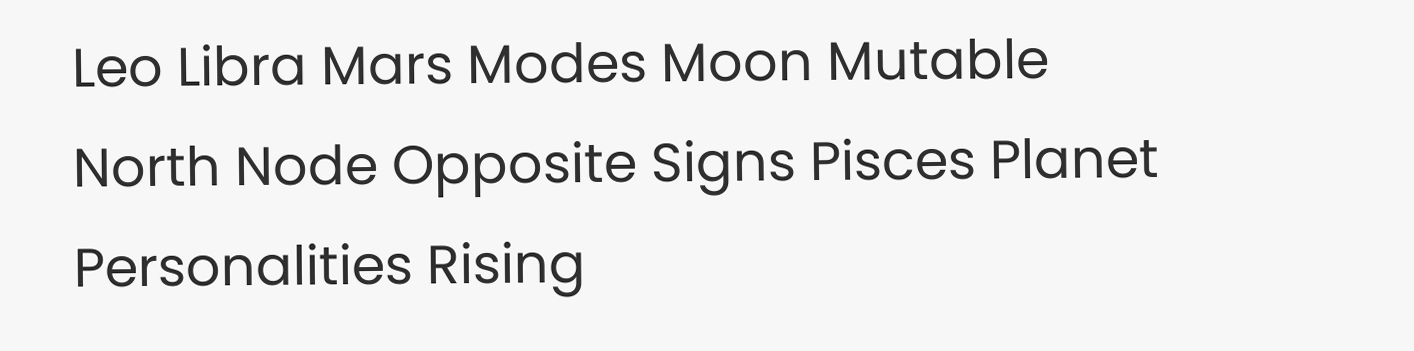Leo Libra Mars Modes Moon Mutable North Node Opposite Signs Pisces Planet Personalities Rising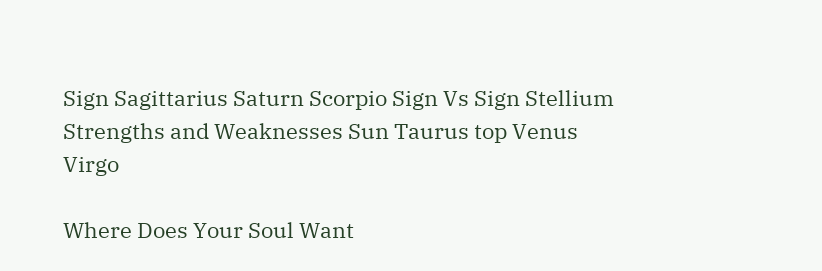Sign Sagittarius Saturn Scorpio Sign Vs Sign Stellium Strengths and Weaknesses Sun Taurus top Venus Virgo

Where Does Your Soul Want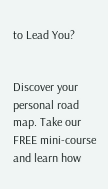to Lead You?


Discover your personal road map. Take our FREE mini-course and learn how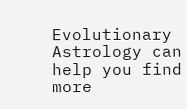Evolutionary Astrology can help you find more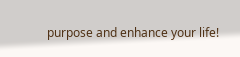purpose and enhance your life!